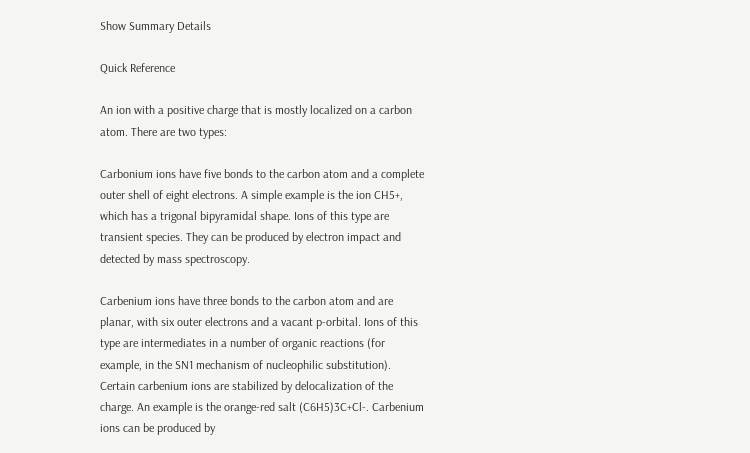Show Summary Details

Quick Reference

An ion with a positive charge that is mostly localized on a carbon atom. There are two types:

Carbonium ions have five bonds to the carbon atom and a complete outer shell of eight electrons. A simple example is the ion CH5+, which has a trigonal bipyramidal shape. Ions of this type are transient species. They can be produced by electron impact and detected by mass spectroscopy.

Carbenium ions have three bonds to the carbon atom and are planar, with six outer electrons and a vacant p-orbital. Ions of this type are intermediates in a number of organic reactions (for example, in the SN1 mechanism of nucleophilic substitution). Certain carbenium ions are stabilized by delocalization of the charge. An example is the orange-red salt (C6H5)3C+Cl-. Carbenium ions can be produced by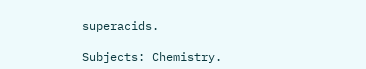superacids.

Subjects: Chemistry.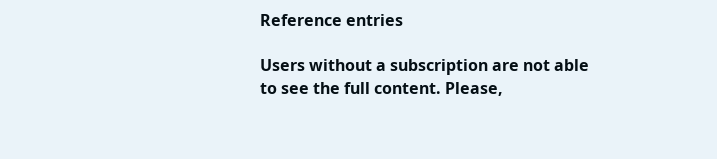Reference entries

Users without a subscription are not able to see the full content. Please,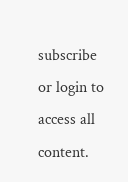subscribe or login to access all content.